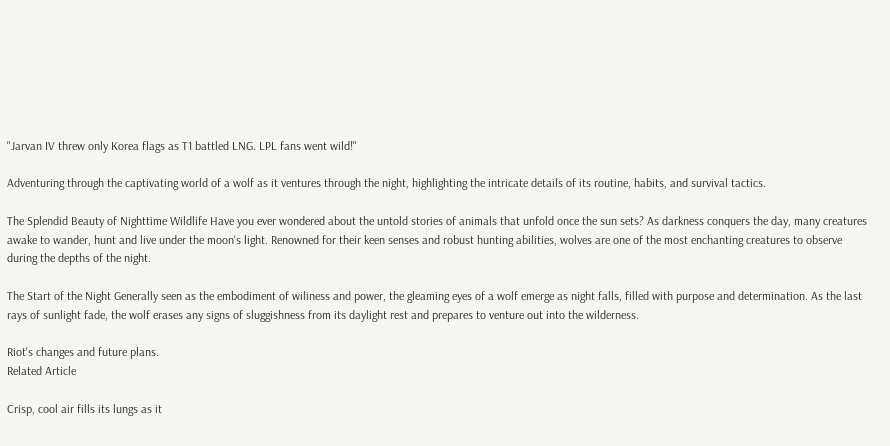"Jarvan IV threw only Korea flags as T1 battled LNG. LPL fans went wild!"

Adventuring through the captivating world of a wolf as it ventures through the night, highlighting the intricate details of its routine, habits, and survival tactics.

The Splendid Beauty of Nighttime Wildlife Have you ever wondered about the untold stories of animals that unfold once the sun sets? As darkness conquers the day, many creatures awake to wander, hunt and live under the moon's light. Renowned for their keen senses and robust hunting abilities, wolves are one of the most enchanting creatures to observe during the depths of the night.

The Start of the Night Generally seen as the embodiment of wiliness and power, the gleaming eyes of a wolf emerge as night falls, filled with purpose and determination. As the last rays of sunlight fade, the wolf erases any signs of sluggishness from its daylight rest and prepares to venture out into the wilderness.

Riot's changes and future plans.
Related Article

Crisp, cool air fills its lungs as it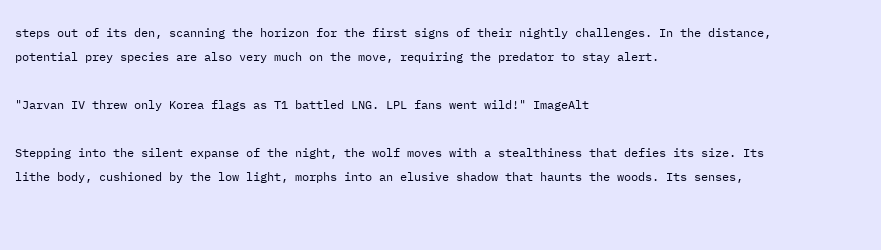steps out of its den, scanning the horizon for the first signs of their nightly challenges. In the distance, potential prey species are also very much on the move, requiring the predator to stay alert.

"Jarvan IV threw only Korea flags as T1 battled LNG. LPL fans went wild!" ImageAlt

Stepping into the silent expanse of the night, the wolf moves with a stealthiness that defies its size. Its lithe body, cushioned by the low light, morphs into an elusive shadow that haunts the woods. Its senses,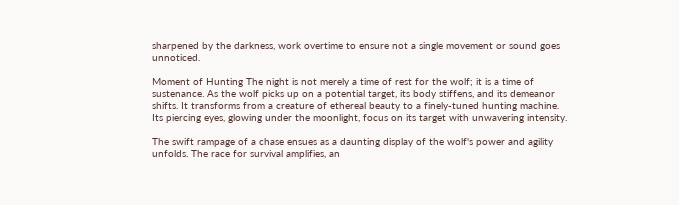sharpened by the darkness, work overtime to ensure not a single movement or sound goes unnoticed.

Moment of Hunting The night is not merely a time of rest for the wolf; it is a time of sustenance. As the wolf picks up on a potential target, its body stiffens, and its demeanor shifts. It transforms from a creature of ethereal beauty to a finely-tuned hunting machine. Its piercing eyes, glowing under the moonlight, focus on its target with unwavering intensity.

The swift rampage of a chase ensues as a daunting display of the wolf's power and agility unfolds. The race for survival amplifies, an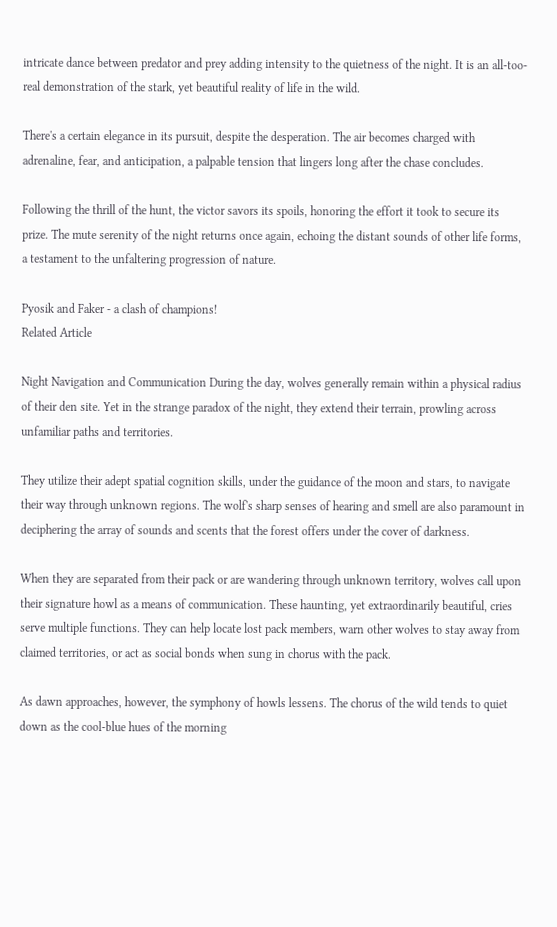intricate dance between predator and prey adding intensity to the quietness of the night. It is an all-too-real demonstration of the stark, yet beautiful reality of life in the wild.

There's a certain elegance in its pursuit, despite the desperation. The air becomes charged with adrenaline, fear, and anticipation, a palpable tension that lingers long after the chase concludes.

Following the thrill of the hunt, the victor savors its spoils, honoring the effort it took to secure its prize. The mute serenity of the night returns once again, echoing the distant sounds of other life forms, a testament to the unfaltering progression of nature.

Pyosik and Faker - a clash of champions!
Related Article

Night Navigation and Communication During the day, wolves generally remain within a physical radius of their den site. Yet in the strange paradox of the night, they extend their terrain, prowling across unfamiliar paths and territories.

They utilize their adept spatial cognition skills, under the guidance of the moon and stars, to navigate their way through unknown regions. The wolf's sharp senses of hearing and smell are also paramount in deciphering the array of sounds and scents that the forest offers under the cover of darkness.

When they are separated from their pack or are wandering through unknown territory, wolves call upon their signature howl as a means of communication. These haunting, yet extraordinarily beautiful, cries serve multiple functions. They can help locate lost pack members, warn other wolves to stay away from claimed territories, or act as social bonds when sung in chorus with the pack.

As dawn approaches, however, the symphony of howls lessens. The chorus of the wild tends to quiet down as the cool-blue hues of the morning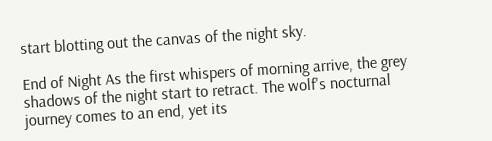start blotting out the canvas of the night sky.

End of Night As the first whispers of morning arrive, the grey shadows of the night start to retract. The wolf's nocturnal journey comes to an end, yet its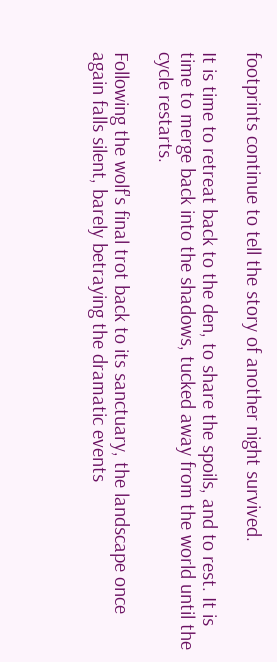footprints continue to tell the story of another night survived.

It is time to retreat back to the den, to share the spoils, and to rest. It is time to merge back into the shadows, tucked away from the world until the cycle restarts.

Following the wolf's final trot back to its sanctuary, the landscape once again falls silent, barely betraying the dramatic events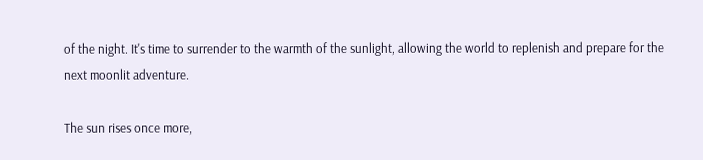of the night. It's time to surrender to the warmth of the sunlight, allowing the world to replenish and prepare for the next moonlit adventure.

The sun rises once more,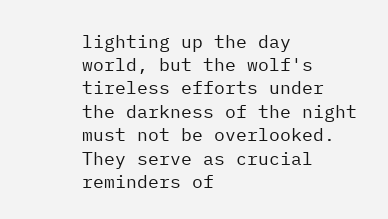lighting up the day world, but the wolf's tireless efforts under the darkness of the night must not be overlooked. They serve as crucial reminders of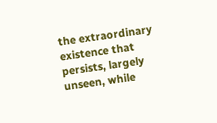the extraordinary existence that persists, largely unseen, while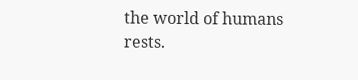the world of humans rests.